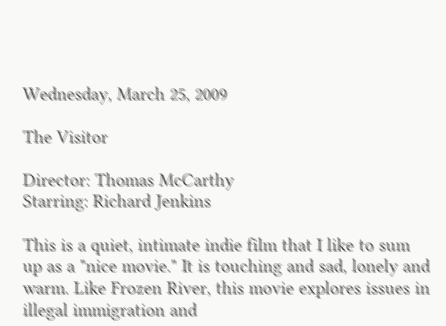Wednesday, March 25, 2009

The Visitor

Director: Thomas McCarthy
Starring: Richard Jenkins

This is a quiet, intimate indie film that I like to sum up as a "nice movie." It is touching and sad, lonely and warm. Like Frozen River, this movie explores issues in illegal immigration and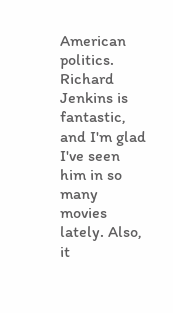American politics. Richard Jenkins is fantastic, and I'm glad I've seen him in so many movies lately. Also, it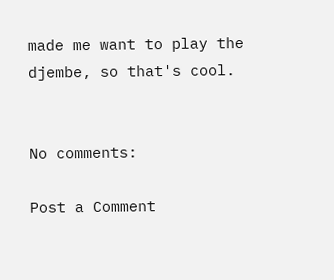made me want to play the djembe, so that's cool.


No comments:

Post a Comment